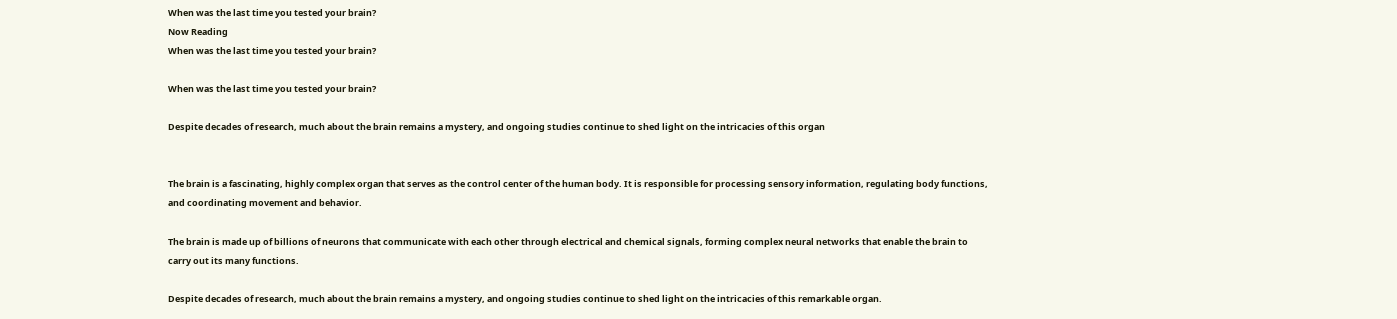When was the last time you tested your brain?
Now Reading
When was the last time you tested your brain?

When was the last time you tested your brain?

Despite decades of research, much about the brain remains a mystery, and ongoing studies continue to shed light on the intricacies of this organ


The brain is a fascinating, highly complex organ that serves as the control center of the human body. It is responsible for processing sensory information, regulating body functions, and coordinating movement and behavior.

The brain is made up of billions of neurons that communicate with each other through electrical and chemical signals, forming complex neural networks that enable the brain to carry out its many functions.

Despite decades of research, much about the brain remains a mystery, and ongoing studies continue to shed light on the intricacies of this remarkable organ.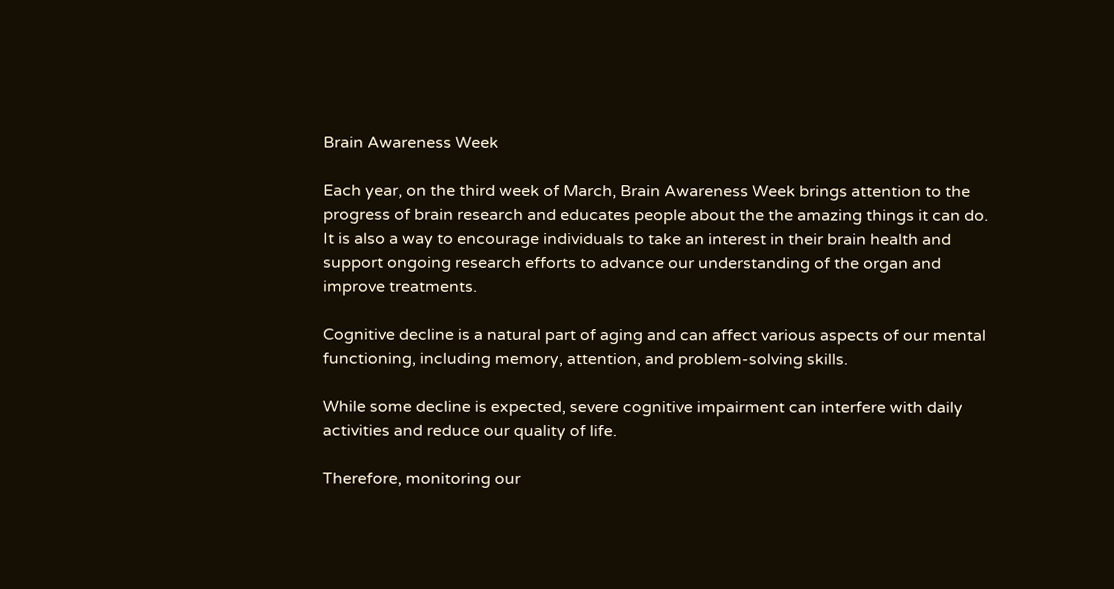Brain Awareness Week

Each year, on the third week of March, Brain Awareness Week brings attention to the progress of brain research and educates people about the the amazing things it can do. It is also a way to encourage individuals to take an interest in their brain health and support ongoing research efforts to advance our understanding of the organ and improve treatments.

Cognitive decline is a natural part of aging and can affect various aspects of our mental functioning, including memory, attention, and problem-solving skills.

While some decline is expected, severe cognitive impairment can interfere with daily activities and reduce our quality of life.

Therefore, monitoring our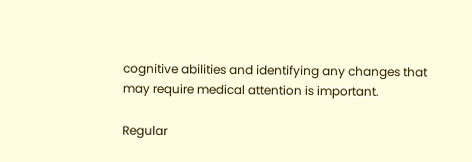cognitive abilities and identifying any changes that may require medical attention is important.

Regular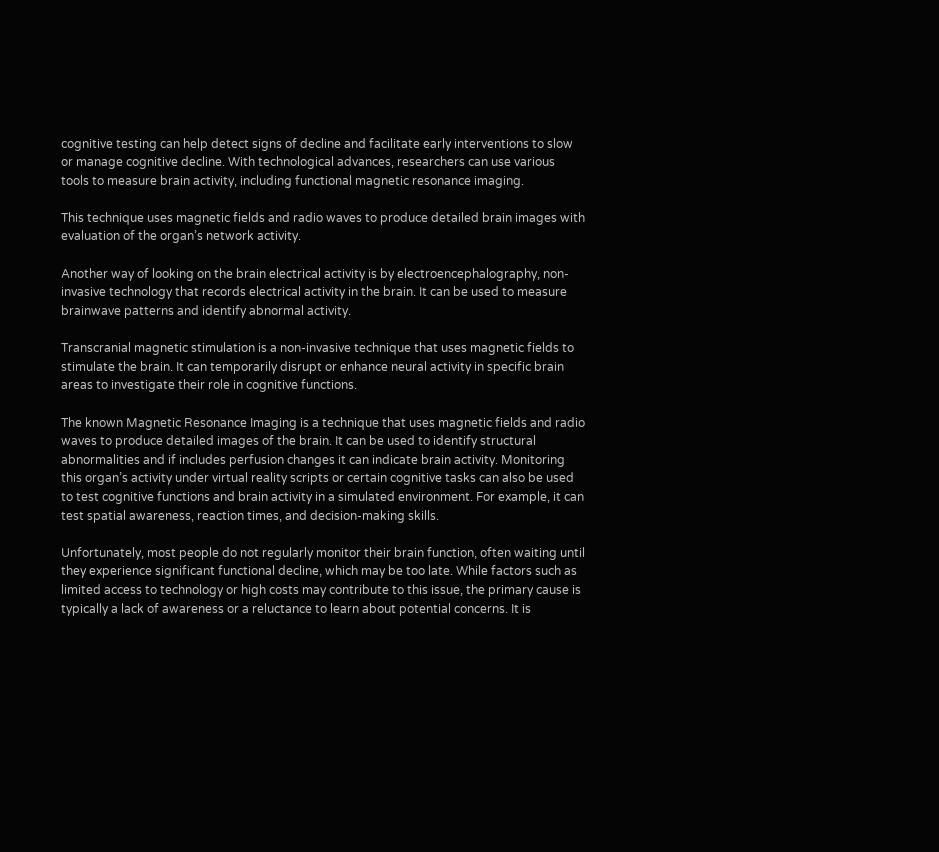cognitive testing can help detect signs of decline and facilitate early interventions to slow or manage cognitive decline. With technological advances, researchers can use various tools to measure brain activity, including functional magnetic resonance imaging.

This technique uses magnetic fields and radio waves to produce detailed brain images with evaluation of the organ’s network activity.

Another way of looking on the brain electrical activity is by electroencephalography, non-invasive technology that records electrical activity in the brain. It can be used to measure brainwave patterns and identify abnormal activity.

Transcranial magnetic stimulation is a non-invasive technique that uses magnetic fields to stimulate the brain. It can temporarily disrupt or enhance neural activity in specific brain areas to investigate their role in cognitive functions.

The known Magnetic Resonance Imaging is a technique that uses magnetic fields and radio waves to produce detailed images of the brain. It can be used to identify structural abnormalities and if includes perfusion changes it can indicate brain activity. Monitoring this organ’s activity under virtual reality scripts or certain cognitive tasks can also be used to test cognitive functions and brain activity in a simulated environment. For example, it can test spatial awareness, reaction times, and decision-making skills.

Unfortunately, most people do not regularly monitor their brain function, often waiting until they experience significant functional decline, which may be too late. While factors such as limited access to technology or high costs may contribute to this issue, the primary cause is typically a lack of awareness or a reluctance to learn about potential concerns. It is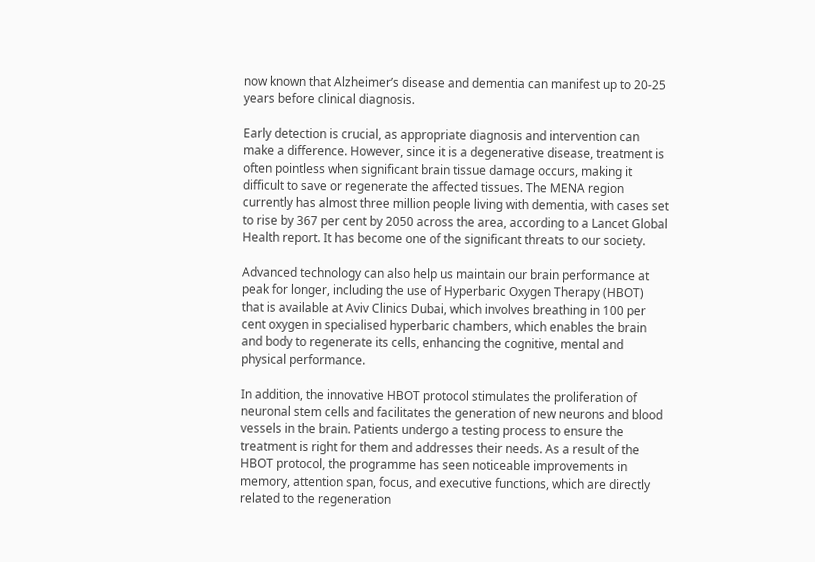now known that Alzheimer’s disease and dementia can manifest up to 20-25 years before clinical diagnosis.

Early detection is crucial, as appropriate diagnosis and intervention can make a difference. However, since it is a degenerative disease, treatment is often pointless when significant brain tissue damage occurs, making it difficult to save or regenerate the affected tissues. The MENA region currently has almost three million people living with dementia, with cases set to rise by 367 per cent by 2050 across the area, according to a Lancet Global Health report. It has become one of the significant threats to our society.

Advanced technology can also help us maintain our brain performance at peak for longer, including the use of Hyperbaric Oxygen Therapy (HBOT) that is available at Aviv Clinics Dubai, which involves breathing in 100 per cent oxygen in specialised hyperbaric chambers, which enables the brain and body to regenerate its cells, enhancing the cognitive, mental and physical performance.

In addition, the innovative HBOT protocol stimulates the proliferation of neuronal stem cells and facilitates the generation of new neurons and blood vessels in the brain. Patients undergo a testing process to ensure the treatment is right for them and addresses their needs. As a result of the HBOT protocol, the programme has seen noticeable improvements in memory, attention span, focus, and executive functions, which are directly related to the regeneration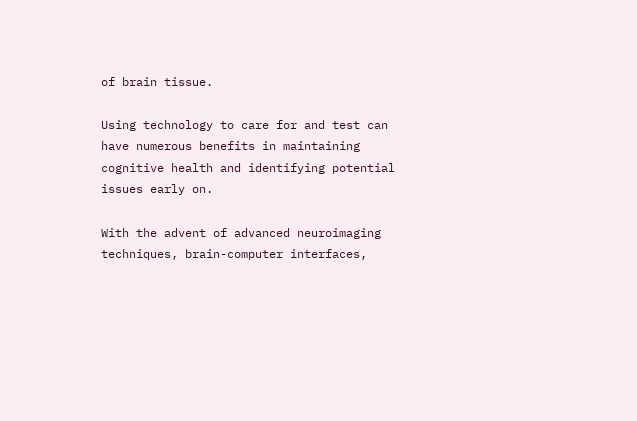of brain tissue.

Using technology to care for and test can have numerous benefits in maintaining cognitive health and identifying potential issues early on.

With the advent of advanced neuroimaging techniques, brain-computer interfaces,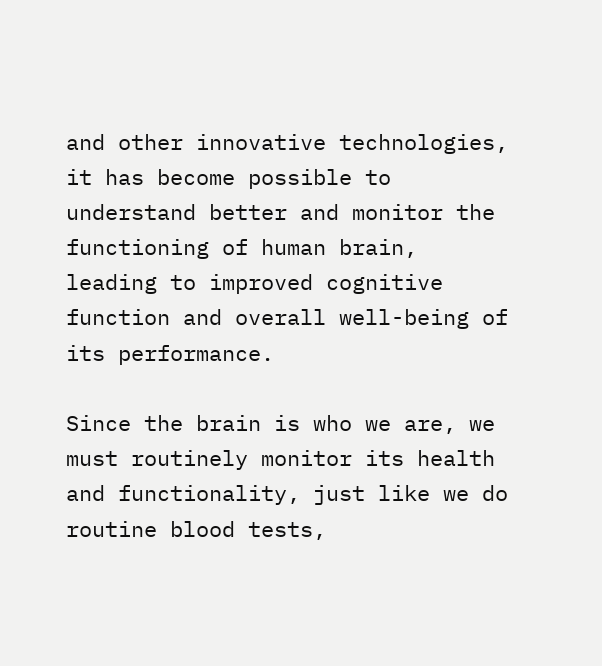and other innovative technologies, it has become possible to understand better and monitor the functioning of human brain, leading to improved cognitive function and overall well-being of its performance.

Since the brain is who we are, we must routinely monitor its health and functionality, just like we do routine blood tests,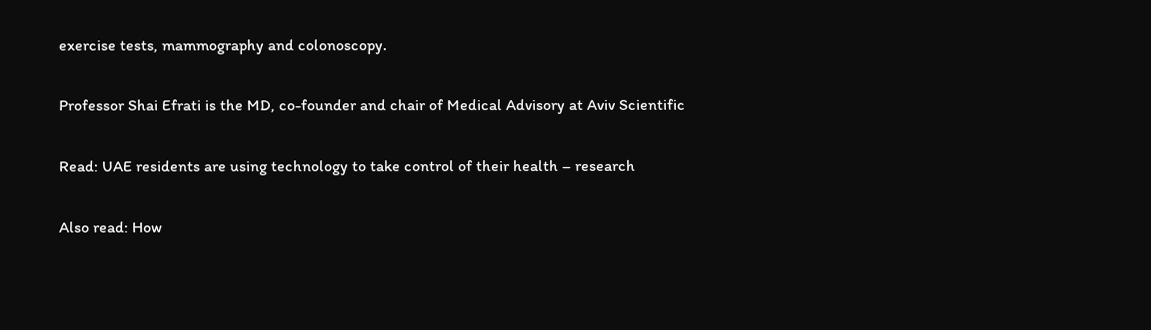exercise tests, mammography and colonoscopy.

Professor Shai Efrati is the MD, co-founder and chair of Medical Advisory at Aviv Scientific

Read: UAE residents are using technology to take control of their health – research

Also read: How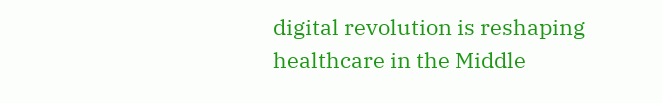digital revolution is reshaping healthcare in the Middle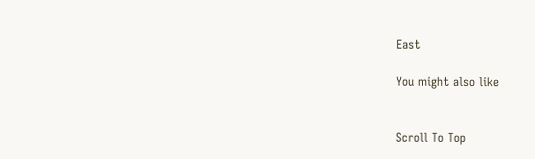East

You might also like


Scroll To Top